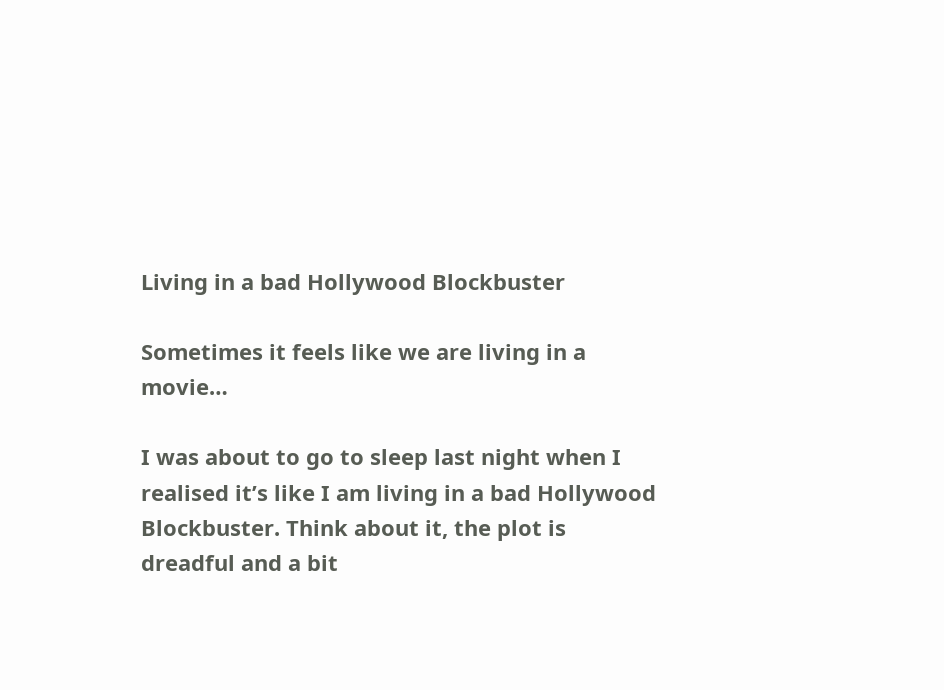Living in a bad Hollywood Blockbuster

Sometimes it feels like we are living in a movie…

I was about to go to sleep last night when I realised it’s like I am living in a bad Hollywood Blockbuster. Think about it, the plot is dreadful and a bit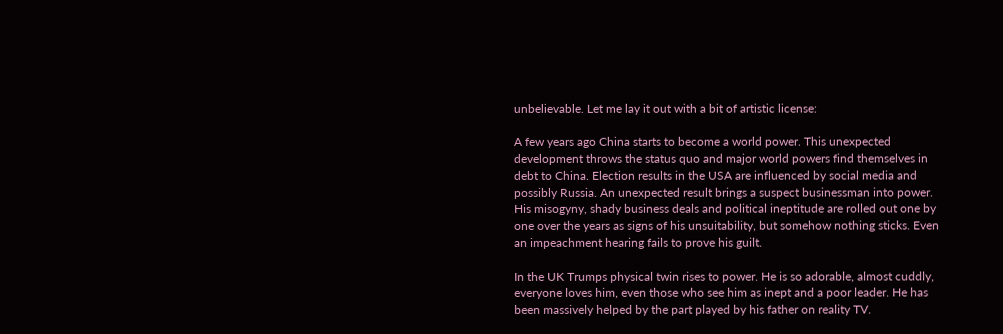unbelievable. Let me lay it out with a bit of artistic license:

A few years ago China starts to become a world power. This unexpected development throws the status quo and major world powers find themselves in debt to China. Election results in the USA are influenced by social media and possibly Russia. An unexpected result brings a suspect businessman into power. His misogyny, shady business deals and political ineptitude are rolled out one by one over the years as signs of his unsuitability, but somehow nothing sticks. Even an impeachment hearing fails to prove his guilt.

In the UK Trumps physical twin rises to power. He is so adorable, almost cuddly, everyone loves him, even those who see him as inept and a poor leader. He has been massively helped by the part played by his father on reality TV.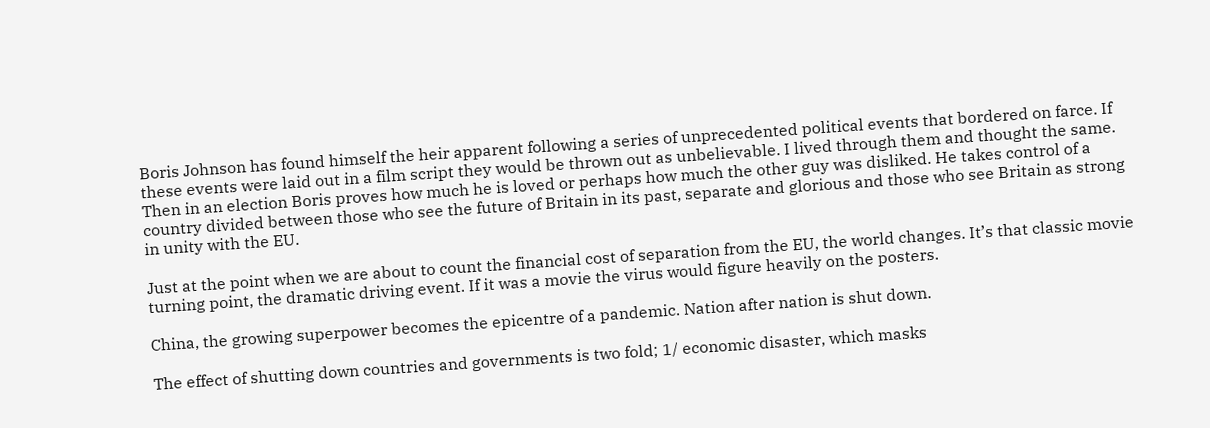Boris Johnson has found himself the heir apparent following a series of unprecedented political events that bordered on farce. If these events were laid out in a film script they would be thrown out as unbelievable. I lived through them and thought the same. Then in an election Boris proves how much he is loved or perhaps how much the other guy was disliked. He takes control of a country divided between those who see the future of Britain in its past, separate and glorious and those who see Britain as strong in unity with the EU.

Just at the point when we are about to count the financial cost of separation from the EU, the world changes. It’s that classic movie turning point, the dramatic driving event. If it was a movie the virus would figure heavily on the posters.

China, the growing superpower becomes the epicentre of a pandemic. Nation after nation is shut down.

The effect of shutting down countries and governments is two fold; 1/ economic disaster, which masks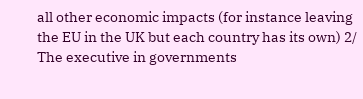all other economic impacts (for instance leaving the EU in the UK but each country has its own) 2/ The executive in governments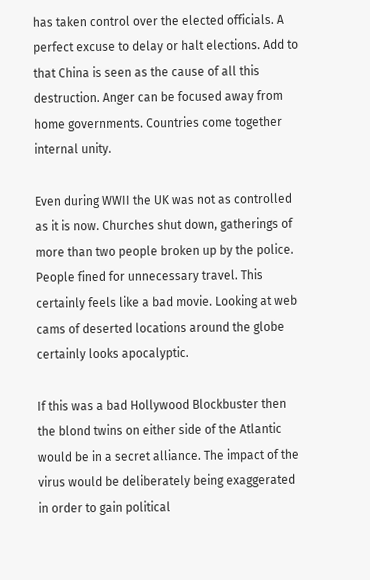has taken control over the elected officials. A perfect excuse to delay or halt elections. Add to that China is seen as the cause of all this destruction. Anger can be focused away from home governments. Countries come together internal unity.

Even during WWII the UK was not as controlled as it is now. Churches shut down, gatherings of more than two people broken up by the police. People fined for unnecessary travel. This certainly feels like a bad movie. Looking at web cams of deserted locations around the globe certainly looks apocalyptic.

If this was a bad Hollywood Blockbuster then the blond twins on either side of the Atlantic would be in a secret alliance. The impact of the virus would be deliberately being exaggerated in order to gain political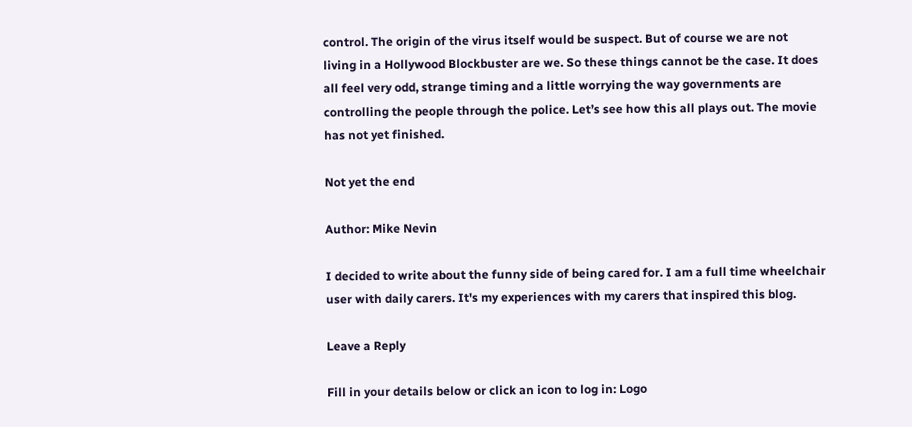control. The origin of the virus itself would be suspect. But of course we are not living in a Hollywood Blockbuster are we. So these things cannot be the case. It does all feel very odd, strange timing and a little worrying the way governments are controlling the people through the police. Let’s see how this all plays out. The movie has not yet finished.

Not yet the end

Author: Mike Nevin

I decided to write about the funny side of being cared for. I am a full time wheelchair user with daily carers. It's my experiences with my carers that inspired this blog.

Leave a Reply

Fill in your details below or click an icon to log in: Logo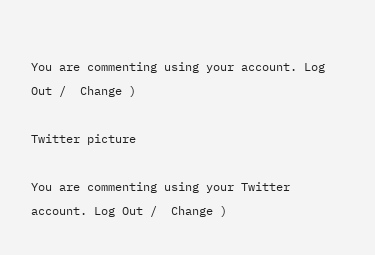You are commenting using your account. Log Out /  Change )

Twitter picture

You are commenting using your Twitter account. Log Out /  Change )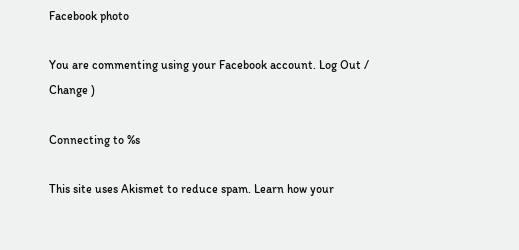Facebook photo

You are commenting using your Facebook account. Log Out /  Change )

Connecting to %s

This site uses Akismet to reduce spam. Learn how your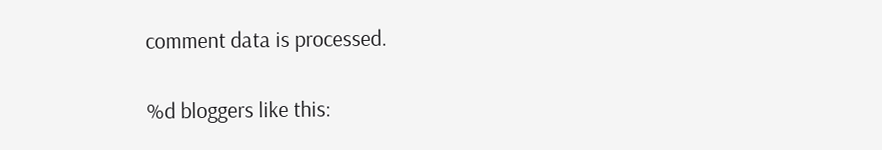comment data is processed.

%d bloggers like this: